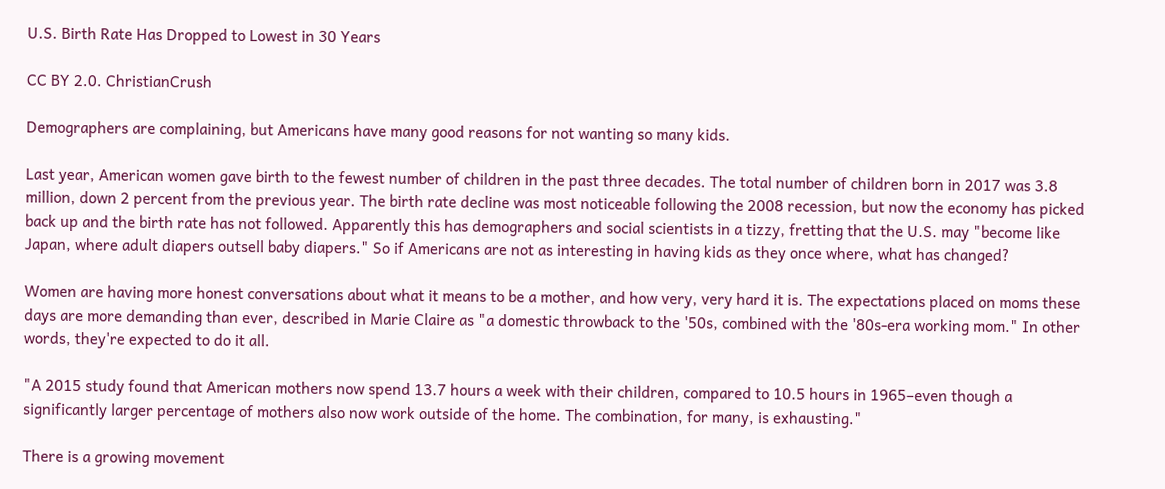U.S. Birth Rate Has Dropped to Lowest in 30 Years

CC BY 2.0. ChristianCrush

Demographers are complaining, but Americans have many good reasons for not wanting so many kids.

Last year, American women gave birth to the fewest number of children in the past three decades. The total number of children born in 2017 was 3.8 million, down 2 percent from the previous year. The birth rate decline was most noticeable following the 2008 recession, but now the economy has picked back up and the birth rate has not followed. Apparently this has demographers and social scientists in a tizzy, fretting that the U.S. may "become like Japan, where adult diapers outsell baby diapers." So if Americans are not as interesting in having kids as they once where, what has changed?

Women are having more honest conversations about what it means to be a mother, and how very, very hard it is. The expectations placed on moms these days are more demanding than ever, described in Marie Claire as "a domestic throwback to the '50s, combined with the '80s-era working mom." In other words, they're expected to do it all.

"A 2015 study found that American mothers now spend 13.7 hours a week with their children, compared to 10.5 hours in 1965–even though a significantly larger percentage of mothers also now work outside of the home. The combination, for many, is exhausting."

There is a growing movement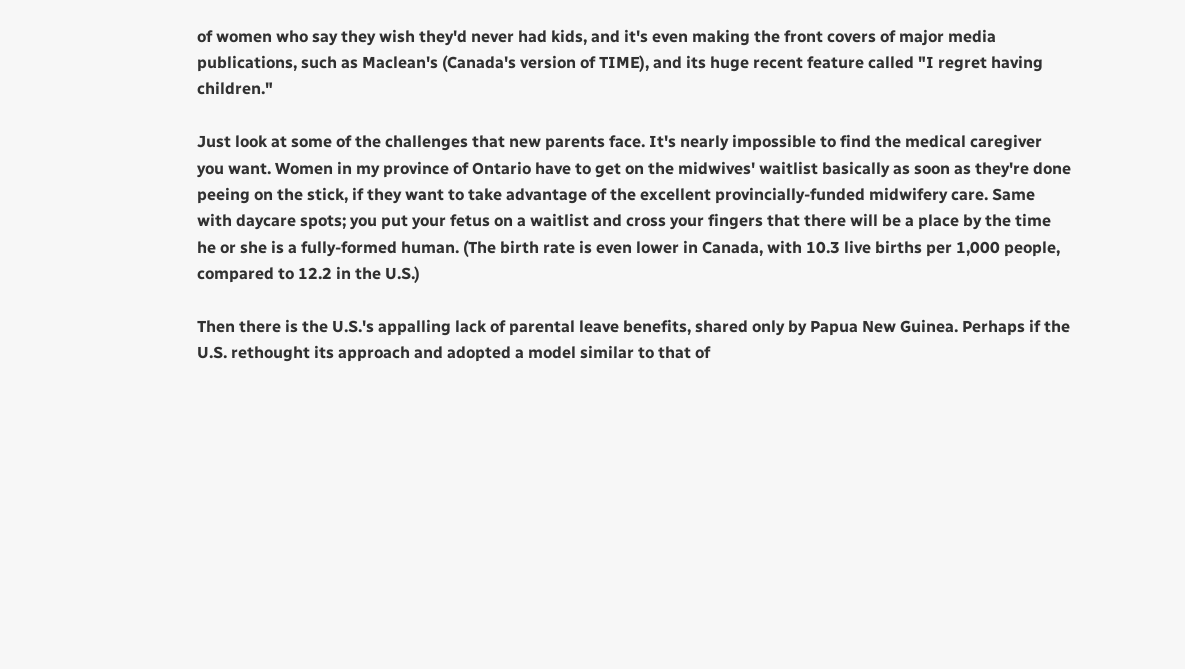of women who say they wish they'd never had kids, and it's even making the front covers of major media publications, such as Maclean's (Canada's version of TIME), and its huge recent feature called "I regret having children."

Just look at some of the challenges that new parents face. It's nearly impossible to find the medical caregiver you want. Women in my province of Ontario have to get on the midwives' waitlist basically as soon as they're done peeing on the stick, if they want to take advantage of the excellent provincially-funded midwifery care. Same with daycare spots; you put your fetus on a waitlist and cross your fingers that there will be a place by the time he or she is a fully-formed human. (The birth rate is even lower in Canada, with 10.3 live births per 1,000 people, compared to 12.2 in the U.S.)

Then there is the U.S.'s appalling lack of parental leave benefits, shared only by Papua New Guinea. Perhaps if the U.S. rethought its approach and adopted a model similar to that of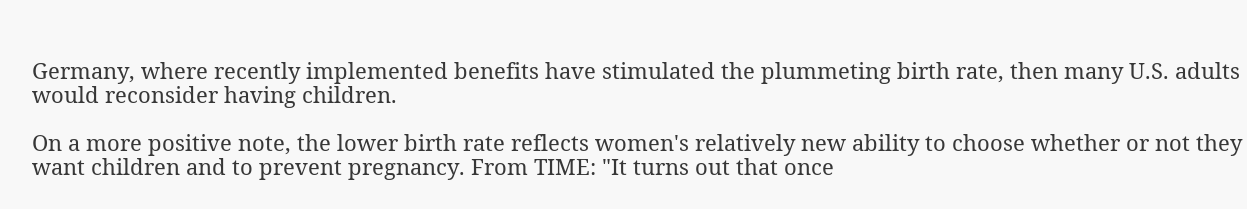Germany, where recently implemented benefits have stimulated the plummeting birth rate, then many U.S. adults would reconsider having children.

On a more positive note, the lower birth rate reflects women's relatively new ability to choose whether or not they want children and to prevent pregnancy. From TIME: "It turns out that once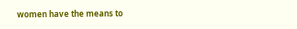women have the means to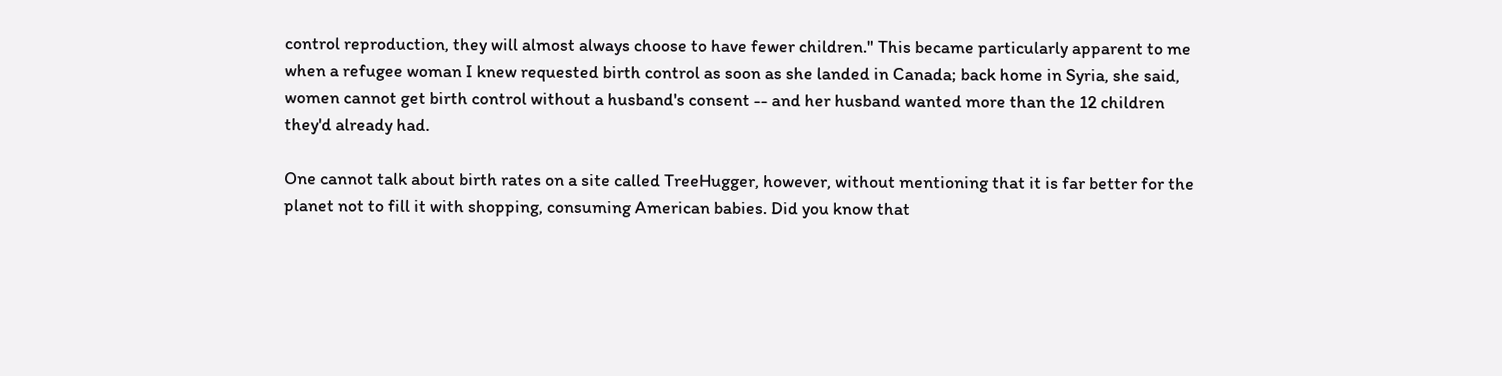control reproduction, they will almost always choose to have fewer children." This became particularly apparent to me when a refugee woman I knew requested birth control as soon as she landed in Canada; back home in Syria, she said, women cannot get birth control without a husband's consent -- and her husband wanted more than the 12 children they'd already had.

One cannot talk about birth rates on a site called TreeHugger, however, without mentioning that it is far better for the planet not to fill it with shopping, consuming American babies. Did you know that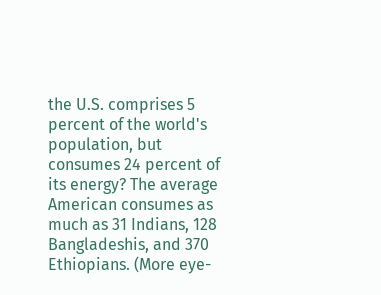the U.S. comprises 5 percent of the world's population, but consumes 24 percent of its energy? The average American consumes as much as 31 Indians, 128 Bangladeshis, and 370 Ethiopians. (More eye-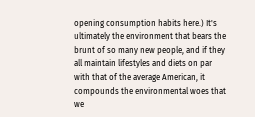opening consumption habits here.) It's ultimately the environment that bears the brunt of so many new people, and if they all maintain lifestyles and diets on par with that of the average American, it compounds the environmental woes that we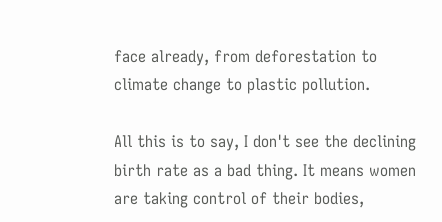face already, from deforestation to climate change to plastic pollution.

All this is to say, I don't see the declining birth rate as a bad thing. It means women are taking control of their bodies,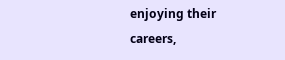enjoying their careers,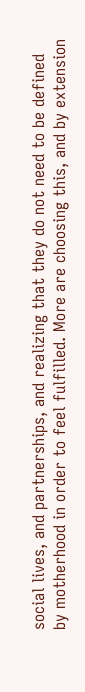social lives, and partnerships, and realizing that they do not need to be defined by motherhood in order to feel fulfilled. More are choosing this, and by extension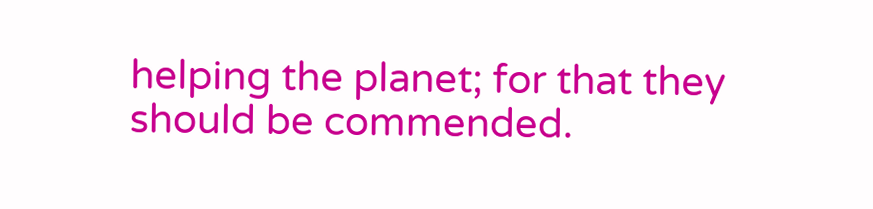helping the planet; for that they should be commended.